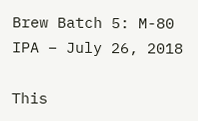Brew Batch 5: M-80 IPA – July 26, 2018

This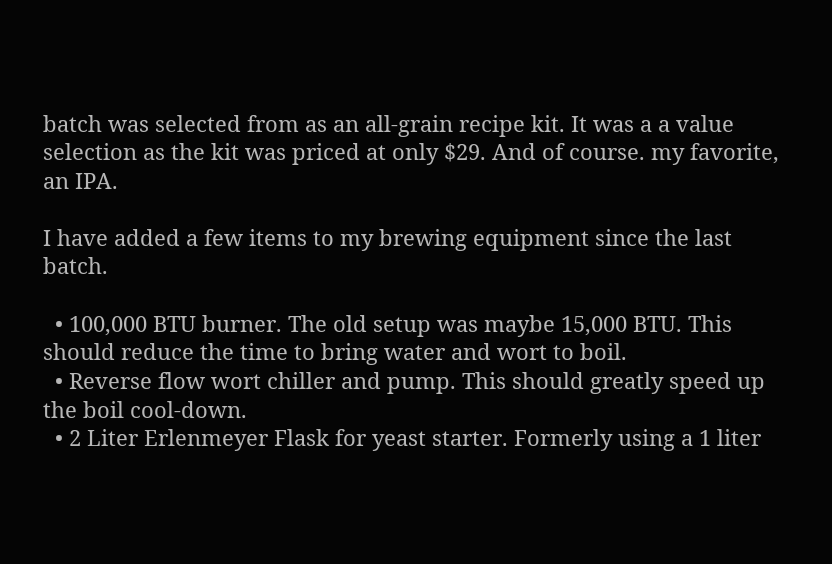batch was selected from as an all-grain recipe kit. It was a a value selection as the kit was priced at only $29. And of course. my favorite, an IPA.

I have added a few items to my brewing equipment since the last batch.

  • 100,000 BTU burner. The old setup was maybe 15,000 BTU. This should reduce the time to bring water and wort to boil.
  • Reverse flow wort chiller and pump. This should greatly speed up the boil cool-down.
  • 2 Liter Erlenmeyer Flask for yeast starter. Formerly using a 1 liter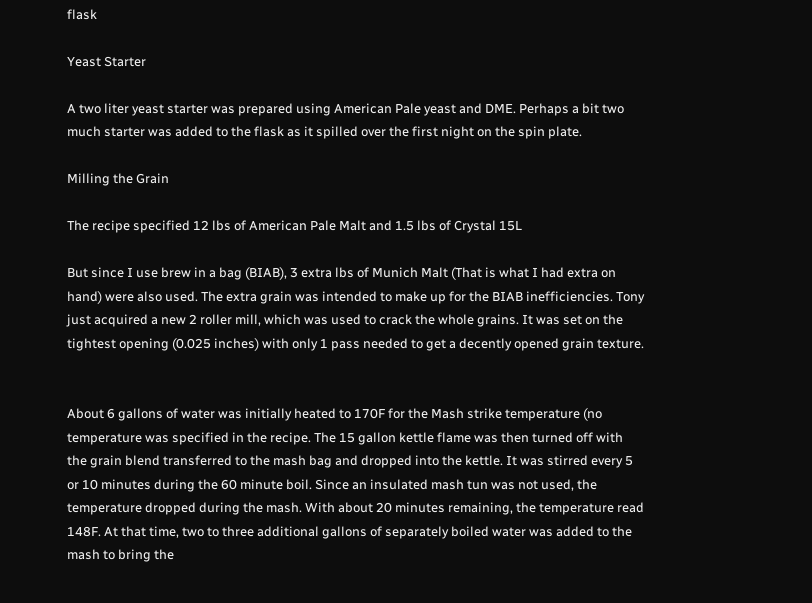flask

Yeast Starter

A two liter yeast starter was prepared using American Pale yeast and DME. Perhaps a bit two much starter was added to the flask as it spilled over the first night on the spin plate.

Milling the Grain

The recipe specified 12 lbs of American Pale Malt and 1.5 lbs of Crystal 15L

But since I use brew in a bag (BIAB), 3 extra lbs of Munich Malt (That is what I had extra on hand) were also used. The extra grain was intended to make up for the BIAB inefficiencies. Tony just acquired a new 2 roller mill, which was used to crack the whole grains. It was set on the tightest opening (0.025 inches) with only 1 pass needed to get a decently opened grain texture.


About 6 gallons of water was initially heated to 170F for the Mash strike temperature (no temperature was specified in the recipe. The 15 gallon kettle flame was then turned off with the grain blend transferred to the mash bag and dropped into the kettle. It was stirred every 5 or 10 minutes during the 60 minute boil. Since an insulated mash tun was not used, the temperature dropped during the mash. With about 20 minutes remaining, the temperature read 148F. At that time, two to three additional gallons of separately boiled water was added to the mash to bring the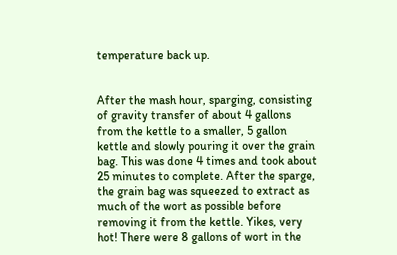temperature back up.


After the mash hour, sparging, consisting of gravity transfer of about 4 gallons from the kettle to a smaller, 5 gallon kettle and slowly pouring it over the grain bag. This was done 4 times and took about 25 minutes to complete. After the sparge, the grain bag was squeezed to extract as much of the wort as possible before removing it from the kettle. Yikes, very hot! There were 8 gallons of wort in the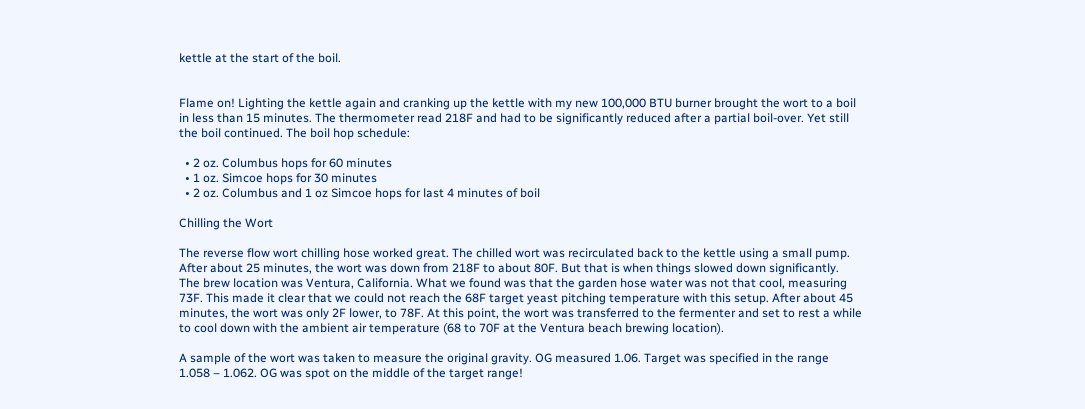kettle at the start of the boil.


Flame on! Lighting the kettle again and cranking up the kettle with my new 100,000 BTU burner brought the wort to a boil in less than 15 minutes. The thermometer read 218F and had to be significantly reduced after a partial boil-over. Yet still the boil continued. The boil hop schedule:

  • 2 oz. Columbus hops for 60 minutes
  • 1 oz. Simcoe hops for 30 minutes
  • 2 oz. Columbus and 1 oz Simcoe hops for last 4 minutes of boil

Chilling the Wort

The reverse flow wort chilling hose worked great. The chilled wort was recirculated back to the kettle using a small pump. After about 25 minutes, the wort was down from 218F to about 80F. But that is when things slowed down significantly. The brew location was Ventura, California. What we found was that the garden hose water was not that cool, measuring 73F. This made it clear that we could not reach the 68F target yeast pitching temperature with this setup. After about 45 minutes, the wort was only 2F lower, to 78F. At this point, the wort was transferred to the fermenter and set to rest a while to cool down with the ambient air temperature (68 to 70F at the Ventura beach brewing location).

A sample of the wort was taken to measure the original gravity. OG measured 1.06. Target was specified in the range 1.058 – 1.062. OG was spot on the middle of the target range!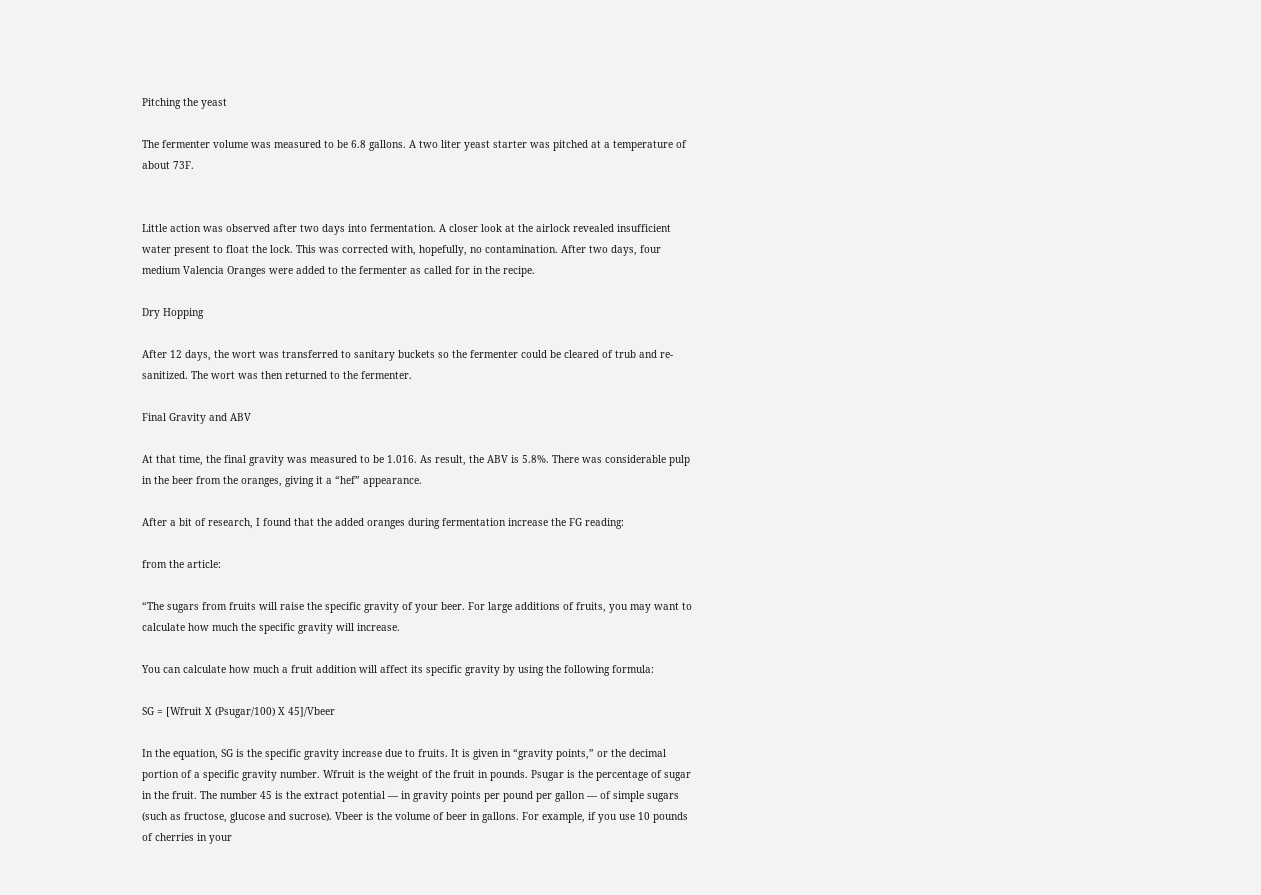Pitching the yeast

The fermenter volume was measured to be 6.8 gallons. A two liter yeast starter was pitched at a temperature of about 73F.


Little action was observed after two days into fermentation. A closer look at the airlock revealed insufficient water present to float the lock. This was corrected with, hopefully, no contamination. After two days, four medium Valencia Oranges were added to the fermenter as called for in the recipe.

Dry Hopping

After 12 days, the wort was transferred to sanitary buckets so the fermenter could be cleared of trub and re-sanitized. The wort was then returned to the fermenter.

Final Gravity and ABV

At that time, the final gravity was measured to be 1.016. As result, the ABV is 5.8%. There was considerable pulp in the beer from the oranges, giving it a “hef” appearance.

After a bit of research, I found that the added oranges during fermentation increase the FG reading:

from the article:

“The sugars from fruits will raise the specific gravity of your beer. For large additions of fruits, you may want to calculate how much the specific gravity will increase.

You can calculate how much a fruit addition will affect its specific gravity by using the following formula:

SG = [Wfruit X (Psugar/100) X 45]/Vbeer

In the equation, SG is the specific gravity increase due to fruits. It is given in “gravity points,” or the decimal portion of a specific gravity number. Wfruit is the weight of the fruit in pounds. Psugar is the percentage of sugar in the fruit. The number 45 is the extract potential — in gravity points per pound per gallon — of simple sugars (such as fructose, glucose and sucrose). Vbeer is the volume of beer in gallons. For example, if you use 10 pounds of cherries in your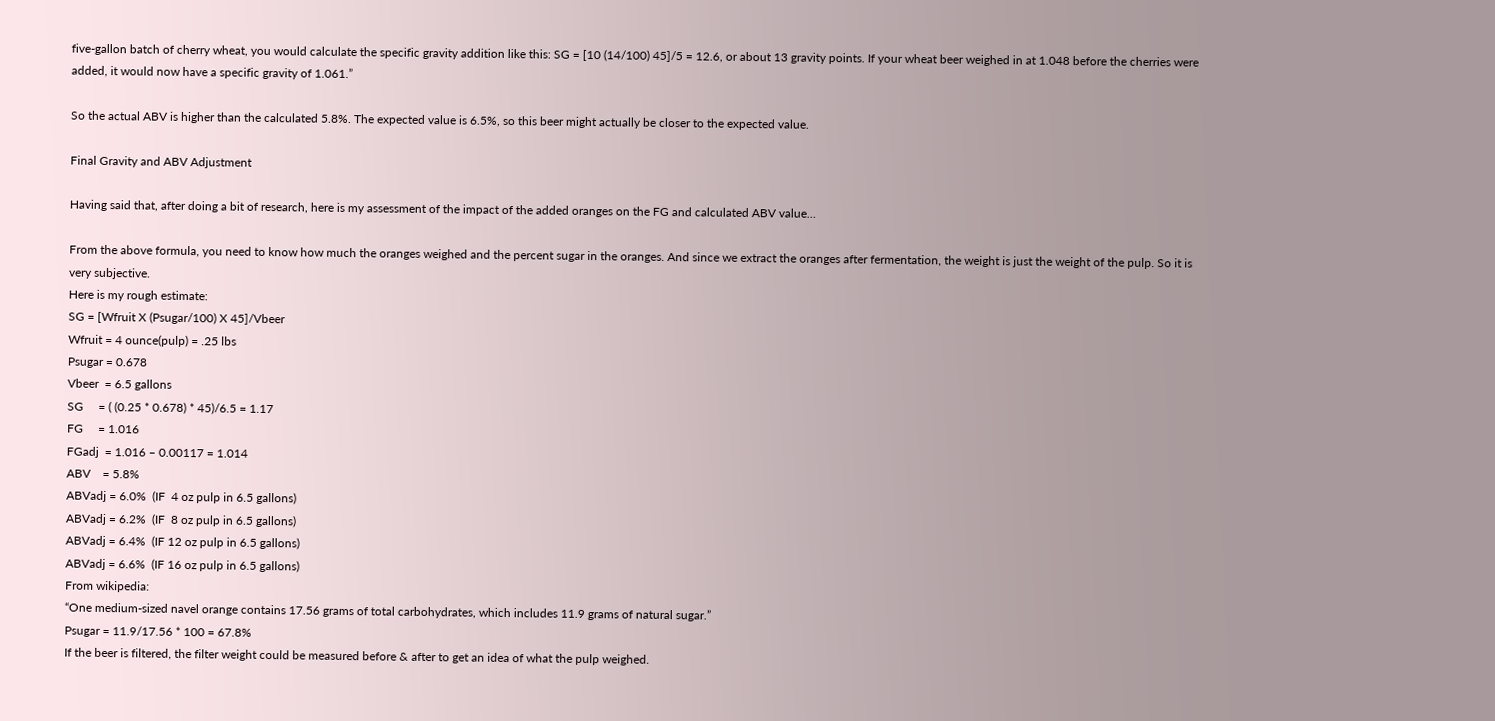five-gallon batch of cherry wheat, you would calculate the specific gravity addition like this: SG = [10 (14/100) 45]/5 = 12.6, or about 13 gravity points. If your wheat beer weighed in at 1.048 before the cherries were added, it would now have a specific gravity of 1.061.”

So the actual ABV is higher than the calculated 5.8%. The expected value is 6.5%, so this beer might actually be closer to the expected value.

Final Gravity and ABV Adjustment

Having said that, after doing a bit of research, here is my assessment of the impact of the added oranges on the FG and calculated ABV value…

From the above formula, you need to know how much the oranges weighed and the percent sugar in the oranges. And since we extract the oranges after fermentation, the weight is just the weight of the pulp. So it is very subjective.
Here is my rough estimate:
SG = [Wfruit X (Psugar/100) X 45]/Vbeer
Wfruit = 4 ounce(pulp) = .25 lbs
Psugar = 0.678
Vbeer  = 6.5 gallons
SG     = ( (0.25 * 0.678) * 45)/6.5 = 1.17
FG     = 1.016
FGadj  = 1.016 – 0.00117 = 1.014
ABV    = 5.8%
ABVadj = 6.0%  (IF  4 oz pulp in 6.5 gallons)
ABVadj = 6.2%  (IF  8 oz pulp in 6.5 gallons)
ABVadj = 6.4%  (IF 12 oz pulp in 6.5 gallons)
ABVadj = 6.6%  (IF 16 oz pulp in 6.5 gallons)
From wikipedia:
“One medium-sized navel orange contains 17.56 grams of total carbohydrates, which includes 11.9 grams of natural sugar.”
Psugar = 11.9/17.56 * 100 = 67.8%
If the beer is filtered, the filter weight could be measured before & after to get an idea of what the pulp weighed.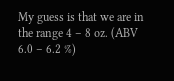My guess is that we are in the range 4 – 8 oz. (ABV 6.0 – 6.2 %)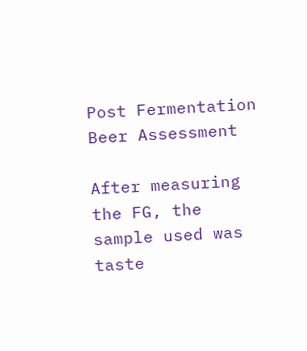Post Fermentation Beer Assessment

After measuring the FG, the sample used was taste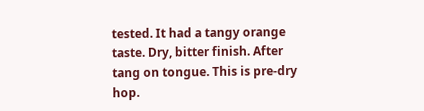tested. It had a tangy orange taste. Dry, bitter finish. After tang on tongue. This is pre-dry hop.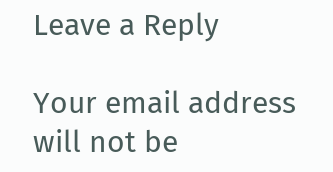Leave a Reply

Your email address will not be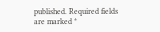published. Required fields are marked *